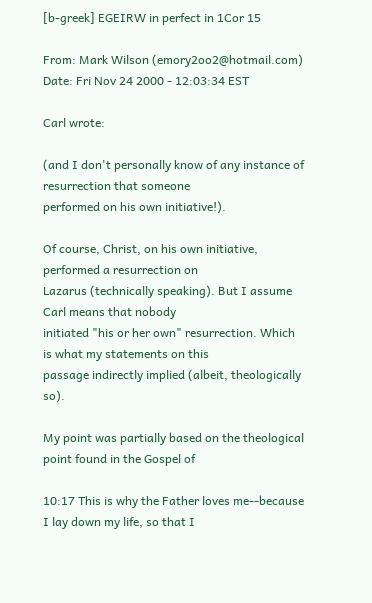[b-greek] EGEIRW in perfect in 1Cor 15

From: Mark Wilson (emory2oo2@hotmail.com)
Date: Fri Nov 24 2000 - 12:03:34 EST

Carl wrote:

(and I don't personally know of any instance of resurrection that someone
performed on his own initiative!).

Of course, Christ, on his own initiative, performed a resurrection on
Lazarus (technically speaking). But I assume Carl means that nobody
initiated "his or her own" resurrection. Which is what my statements on this
passage indirectly implied (albeit, theologically so).

My point was partially based on the theological point found in the Gospel of

10:17 This is why the Father loves me--because I lay down my life, so that I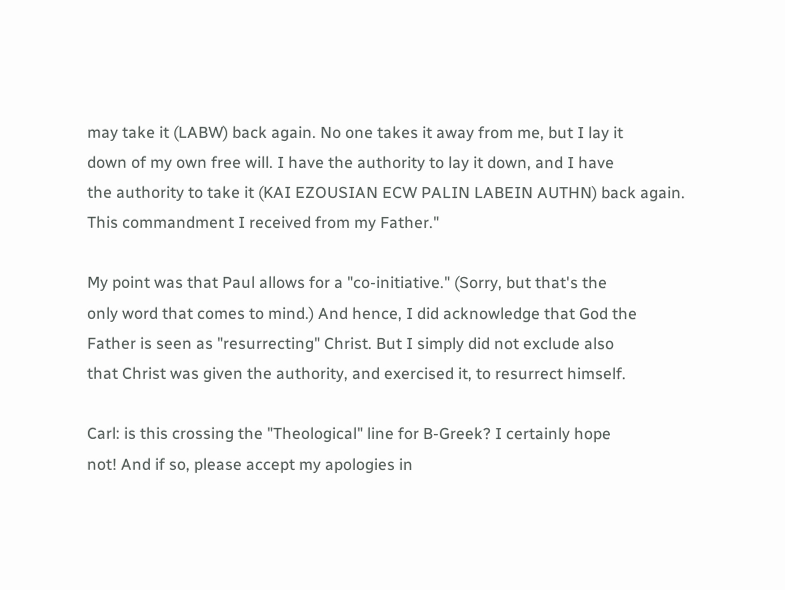may take it (LABW) back again. No one takes it away from me, but I lay it
down of my own free will. I have the authority to lay it down, and I have
the authority to take it (KAI EZOUSIAN ECW PALIN LABEIN AUTHN) back again.
This commandment I received from my Father."

My point was that Paul allows for a "co-initiative." (Sorry, but that's the
only word that comes to mind.) And hence, I did acknowledge that God the
Father is seen as "resurrecting" Christ. But I simply did not exclude also
that Christ was given the authority, and exercised it, to resurrect himself.

Carl: is this crossing the "Theological" line for B-Greek? I certainly hope
not! And if so, please accept my apologies in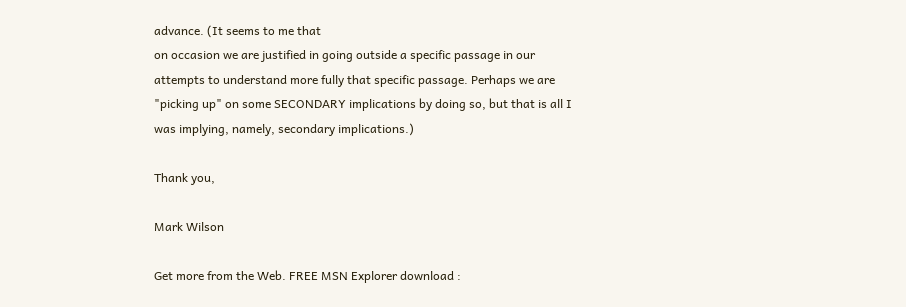advance. (It seems to me that
on occasion we are justified in going outside a specific passage in our
attempts to understand more fully that specific passage. Perhaps we are
"picking up" on some SECONDARY implications by doing so, but that is all I
was implying, namely, secondary implications.)

Thank you,

Mark Wilson

Get more from the Web. FREE MSN Explorer download :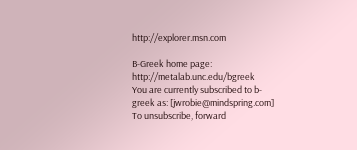http://explorer.msn.com

B-Greek home page: http://metalab.unc.edu/bgreek
You are currently subscribed to b-greek as: [jwrobie@mindspring.com]
To unsubscribe, forward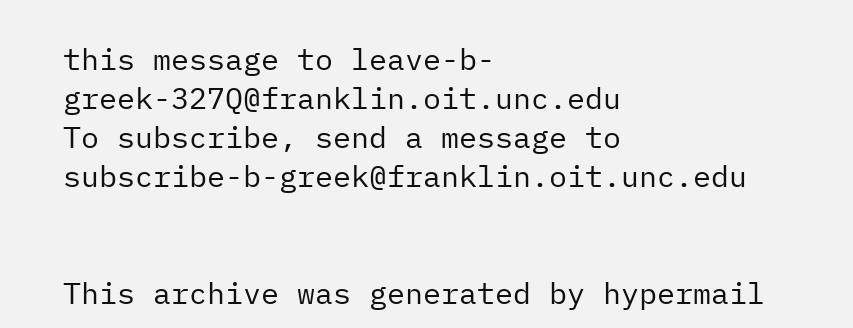this message to leave-b-greek-327Q@franklin.oit.unc.edu
To subscribe, send a message to subscribe-b-greek@franklin.oit.unc.edu


This archive was generated by hypermail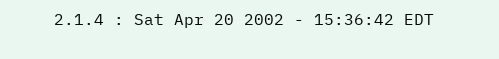2.1.4 : Sat Apr 20 2002 - 15:36:42 EDT